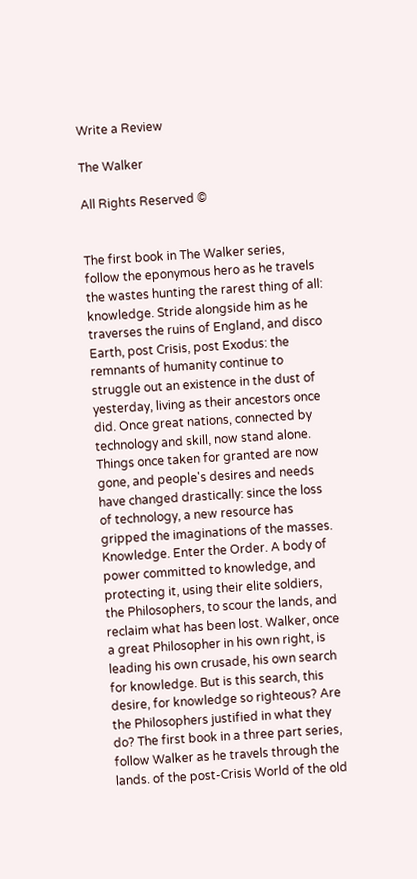Write a Review

The Walker

All Rights Reserved ©


The first book in The Walker series, follow the eponymous hero as he travels the wastes hunting the rarest thing of all: knowledge. Stride alongside him as he traverses the ruins of England, and disco Earth, post Crisis, post Exodus: the remnants of humanity continue to struggle out an existence in the dust of yesterday, living as their ancestors once did. Once great nations, connected by technology and skill, now stand alone. Things once taken for granted are now gone, and people's desires and needs have changed drastically: since the loss of technology, a new resource has gripped the imaginations of the masses. Knowledge. Enter the Order. A body of power committed to knowledge, and protecting it, using their elite soldiers, the Philosophers, to scour the lands, and reclaim what has been lost. Walker, once a great Philosopher in his own right, is leading his own crusade, his own search for knowledge. But is this search, this desire, for knowledge so righteous? Are the Philosophers justified in what they do? The first book in a three part series, follow Walker as he travels through the lands. of the post-Crisis World of the old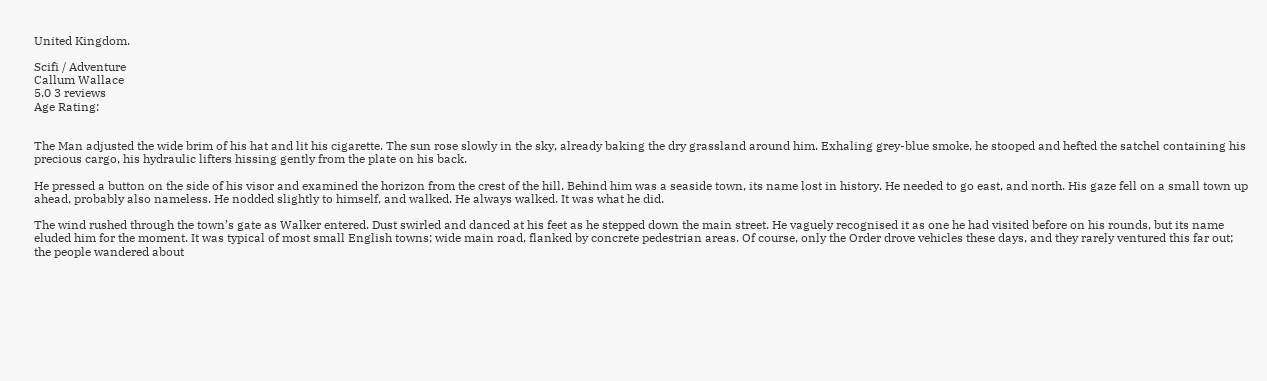United Kingdom.

Scifi / Adventure
Callum Wallace
5.0 3 reviews
Age Rating:


The Man adjusted the wide brim of his hat and lit his cigarette. The sun rose slowly in the sky, already baking the dry grassland around him. Exhaling grey-blue smoke, he stooped and hefted the satchel containing his precious cargo, his hydraulic lifters hissing gently from the plate on his back.

He pressed a button on the side of his visor and examined the horizon from the crest of the hill. Behind him was a seaside town, its name lost in history. He needed to go east, and north. His gaze fell on a small town up ahead, probably also nameless. He nodded slightly to himself, and walked. He always walked. It was what he did.

The wind rushed through the town’s gate as Walker entered. Dust swirled and danced at his feet as he stepped down the main street. He vaguely recognised it as one he had visited before on his rounds, but its name eluded him for the moment. It was typical of most small English towns; wide main road, flanked by concrete pedestrian areas. Of course, only the Order drove vehicles these days, and they rarely ventured this far out; the people wandered about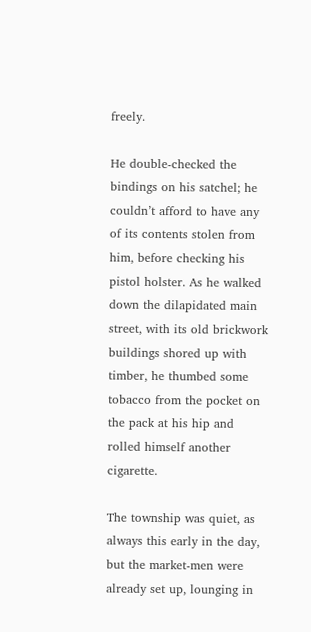freely.

He double-checked the bindings on his satchel; he couldn’t afford to have any of its contents stolen from him, before checking his pistol holster. As he walked down the dilapidated main street, with its old brickwork buildings shored up with timber, he thumbed some tobacco from the pocket on the pack at his hip and rolled himself another cigarette.

The township was quiet, as always this early in the day, but the market-men were already set up, lounging in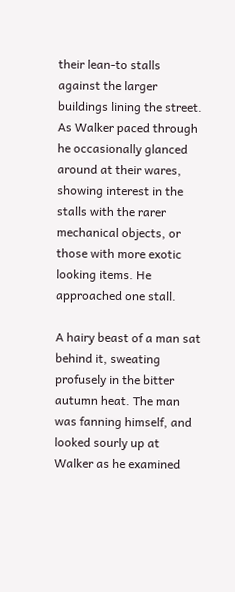their lean-to stalls against the larger buildings lining the street. As Walker paced through he occasionally glanced around at their wares, showing interest in the stalls with the rarer mechanical objects, or those with more exotic looking items. He approached one stall.

A hairy beast of a man sat behind it, sweating profusely in the bitter autumn heat. The man was fanning himself, and looked sourly up at Walker as he examined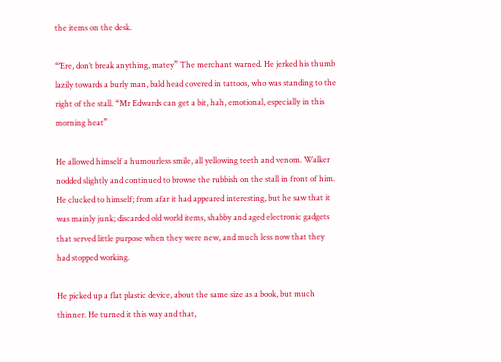the items on the desk.

“’Ere, don’t break anything, matey” The merchant warned. He jerked his thumb lazily towards a burly man, bald head covered in tattoos, who was standing to the right of the stall. “Mr Edwards can get a bit, hah, emotional, especially in this morning heat”

He allowed himself a humourless smile, all yellowing teeth and venom. Walker nodded slightly and continued to browse the rubbish on the stall in front of him. He clucked to himself; from afar it had appeared interesting, but he saw that it was mainly junk; discarded old world items, shabby and aged electronic gadgets that served little purpose when they were new, and much less now that they had stopped working.

He picked up a flat plastic device, about the same size as a book, but much thinner. He turned it this way and that,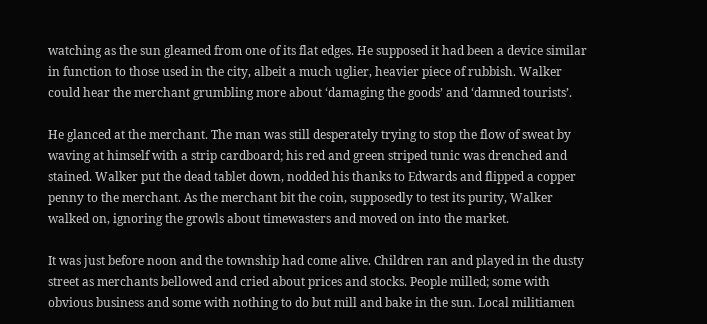watching as the sun gleamed from one of its flat edges. He supposed it had been a device similar in function to those used in the city, albeit a much uglier, heavier piece of rubbish. Walker could hear the merchant grumbling more about ‘damaging the goods’ and ‘damned tourists’.

He glanced at the merchant. The man was still desperately trying to stop the flow of sweat by waving at himself with a strip cardboard; his red and green striped tunic was drenched and stained. Walker put the dead tablet down, nodded his thanks to Edwards and flipped a copper penny to the merchant. As the merchant bit the coin, supposedly to test its purity, Walker walked on, ignoring the growls about timewasters and moved on into the market.

It was just before noon and the township had come alive. Children ran and played in the dusty street as merchants bellowed and cried about prices and stocks. People milled; some with obvious business and some with nothing to do but mill and bake in the sun. Local militiamen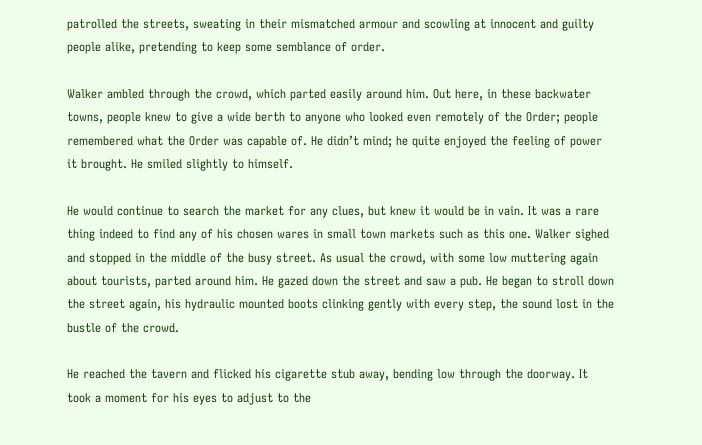patrolled the streets, sweating in their mismatched armour and scowling at innocent and guilty people alike, pretending to keep some semblance of order.

Walker ambled through the crowd, which parted easily around him. Out here, in these backwater towns, people knew to give a wide berth to anyone who looked even remotely of the Order; people remembered what the Order was capable of. He didn’t mind; he quite enjoyed the feeling of power it brought. He smiled slightly to himself.

He would continue to search the market for any clues, but knew it would be in vain. It was a rare thing indeed to find any of his chosen wares in small town markets such as this one. Walker sighed and stopped in the middle of the busy street. As usual the crowd, with some low muttering again about tourists, parted around him. He gazed down the street and saw a pub. He began to stroll down the street again, his hydraulic mounted boots clinking gently with every step, the sound lost in the bustle of the crowd.

He reached the tavern and flicked his cigarette stub away, bending low through the doorway. It took a moment for his eyes to adjust to the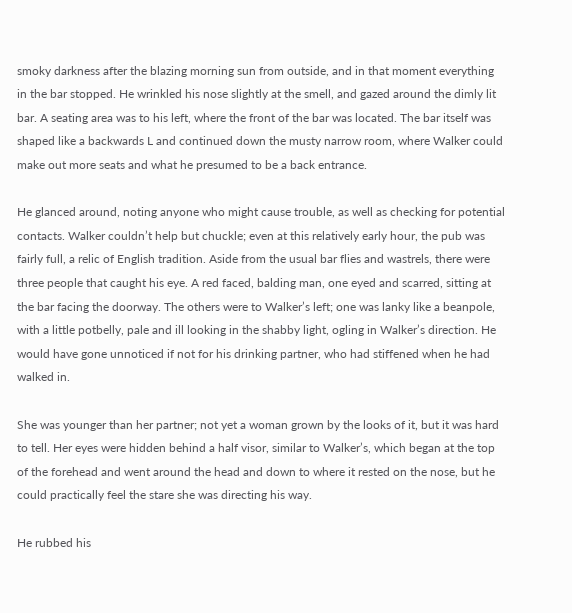smoky darkness after the blazing morning sun from outside, and in that moment everything in the bar stopped. He wrinkled his nose slightly at the smell, and gazed around the dimly lit bar. A seating area was to his left, where the front of the bar was located. The bar itself was shaped like a backwards L and continued down the musty narrow room, where Walker could make out more seats and what he presumed to be a back entrance.

He glanced around, noting anyone who might cause trouble, as well as checking for potential contacts. Walker couldn’t help but chuckle; even at this relatively early hour, the pub was fairly full, a relic of English tradition. Aside from the usual bar flies and wastrels, there were three people that caught his eye. A red faced, balding man, one eyed and scarred, sitting at the bar facing the doorway. The others were to Walker’s left; one was lanky like a beanpole, with a little potbelly, pale and ill looking in the shabby light, ogling in Walker’s direction. He would have gone unnoticed if not for his drinking partner, who had stiffened when he had walked in.

She was younger than her partner; not yet a woman grown by the looks of it, but it was hard to tell. Her eyes were hidden behind a half visor, similar to Walker’s, which began at the top of the forehead and went around the head and down to where it rested on the nose, but he could practically feel the stare she was directing his way.

He rubbed his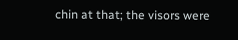chin at that; the visors were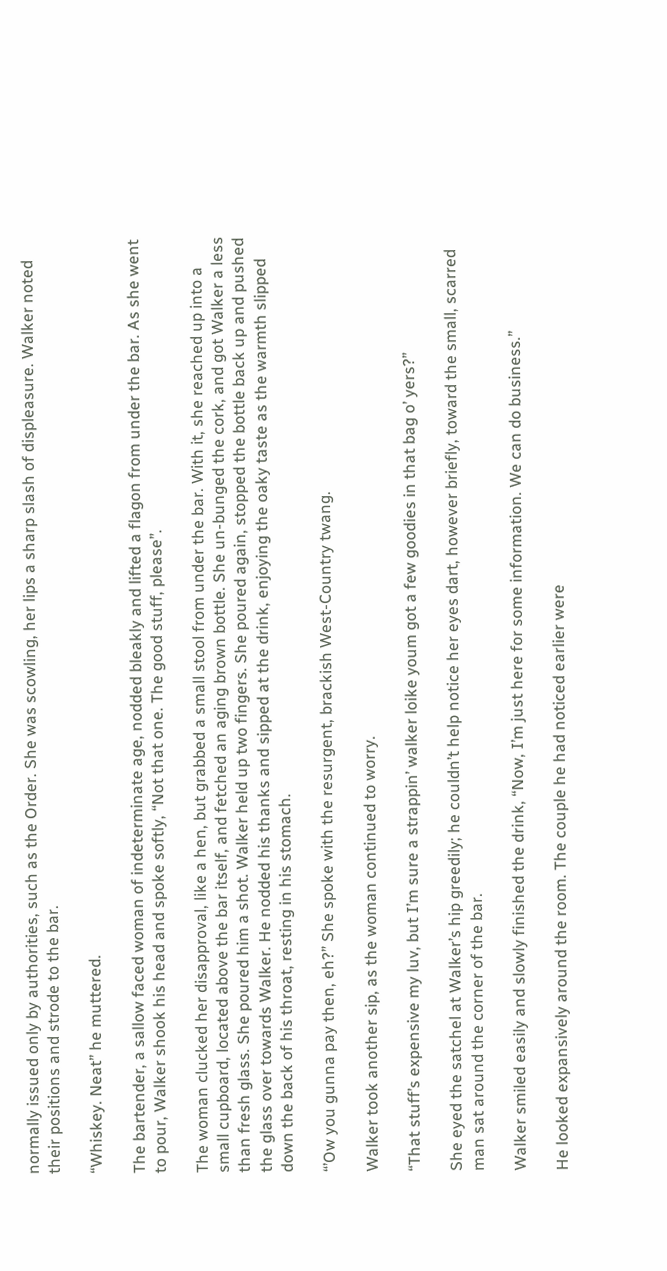normally issued only by authorities, such as the Order. She was scowling, her lips a sharp slash of displeasure. Walker noted their positions and strode to the bar.

“Whiskey. Neat” he muttered.

The bartender, a sallow faced woman of indeterminate age, nodded bleakly and lifted a flagon from under the bar. As she went to pour, Walker shook his head and spoke softly, “Not that one. The good stuff, please”.

The woman clucked her disapproval, like a hen, but grabbed a small stool from under the bar. With it, she reached up into a small cupboard, located above the bar itself, and fetched an aging brown bottle. She un-bunged the cork, and got Walker a less than fresh glass. She poured him a shot. Walker held up two fingers. She poured again, stopped the bottle back up and pushed the glass over towards Walker. He nodded his thanks and sipped at the drink, enjoying the oaky taste as the warmth slipped down the back of his throat, resting in his stomach.

“’Ow you gunna pay then, eh?” She spoke with the resurgent, brackish West-Country twang.

Walker took another sip, as the woman continued to worry.

“That stuff’s expensive my luv, but I’m sure a strappin’ walker loike youm got a few goodies in that bag o’ yers?”

She eyed the satchel at Walker’s hip greedily; he couldn’t help notice her eyes dart, however briefly, toward the small, scarred man sat around the corner of the bar.

Walker smiled easily and slowly finished the drink, “Now, I’m just here for some information. We can do business.”

He looked expansively around the room. The couple he had noticed earlier were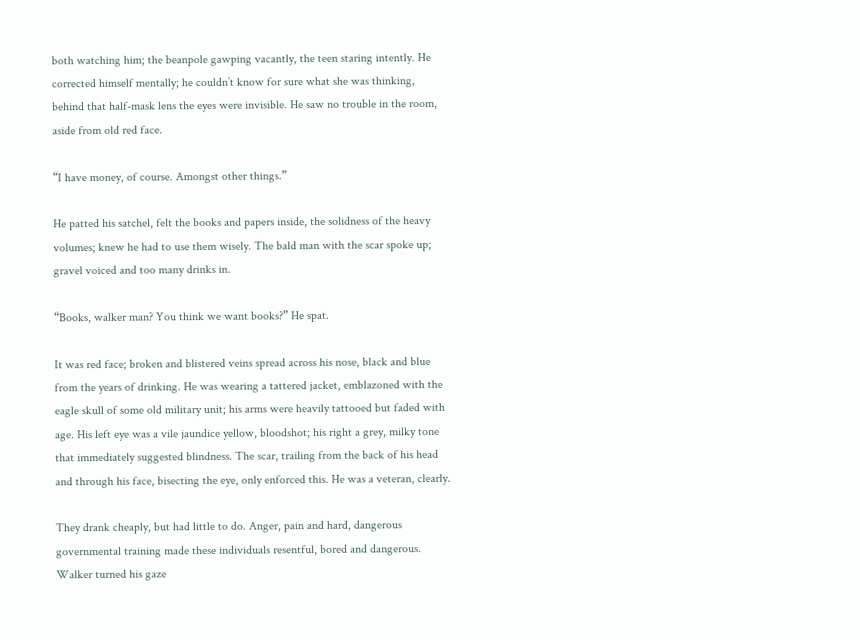both watching him; the beanpole gawping vacantly, the teen staring intently. He corrected himself mentally; he couldn’t know for sure what she was thinking, behind that half-mask lens the eyes were invisible. He saw no trouble in the room, aside from old red face.

“I have money, of course. Amongst other things.”

He patted his satchel, felt the books and papers inside, the solidness of the heavy volumes; knew he had to use them wisely. The bald man with the scar spoke up; gravel voiced and too many drinks in.

“Books, walker man? You think we want books?” He spat.

It was red face; broken and blistered veins spread across his nose, black and blue from the years of drinking. He was wearing a tattered jacket, emblazoned with the eagle skull of some old military unit; his arms were heavily tattooed but faded with age. His left eye was a vile jaundice yellow, bloodshot; his right a grey, milky tone that immediately suggested blindness. The scar, trailing from the back of his head and through his face, bisecting the eye, only enforced this. He was a veteran, clearly.

They drank cheaply, but had little to do. Anger, pain and hard, dangerous governmental training made these individuals resentful, bored and dangerous. Walker turned his gaze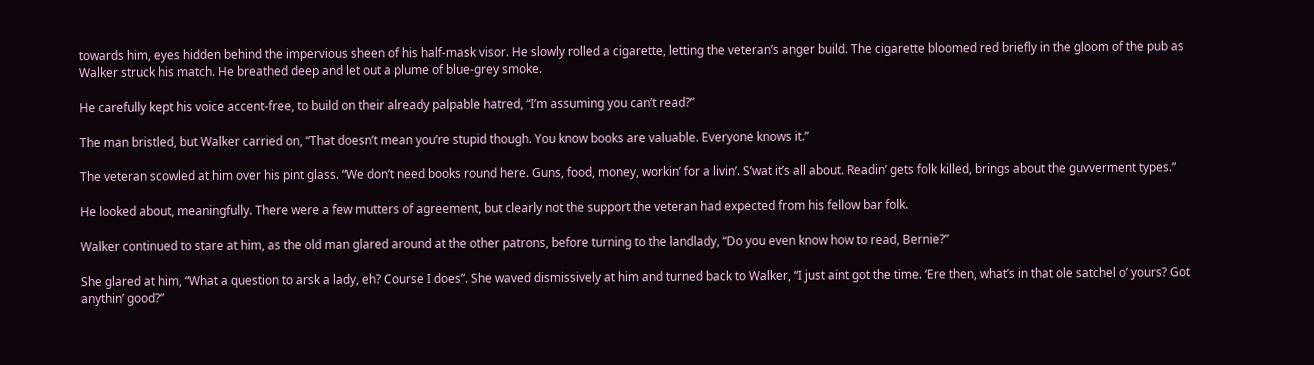towards him, eyes hidden behind the impervious sheen of his half-mask visor. He slowly rolled a cigarette, letting the veteran’s anger build. The cigarette bloomed red briefly in the gloom of the pub as Walker struck his match. He breathed deep and let out a plume of blue-grey smoke.

He carefully kept his voice accent-free, to build on their already palpable hatred, “I’m assuming you can’t read?”

The man bristled, but Walker carried on, “That doesn’t mean you’re stupid though. You know books are valuable. Everyone knows it.”

The veteran scowled at him over his pint glass. “We don’t need books round here. Guns, food, money, workin’ for a livin’. S’wat it’s all about. Readin’ gets folk killed, brings about the guvverment types.”

He looked about, meaningfully. There were a few mutters of agreement, but clearly not the support the veteran had expected from his fellow bar folk.

Walker continued to stare at him, as the old man glared around at the other patrons, before turning to the landlady, “Do you even know how to read, Bernie?”

She glared at him, “What a question to arsk a lady, eh? Course I does”. She waved dismissively at him and turned back to Walker, “I just aint got the time. ‘Ere then, what’s in that ole satchel o’ yours? Got anythin’ good?”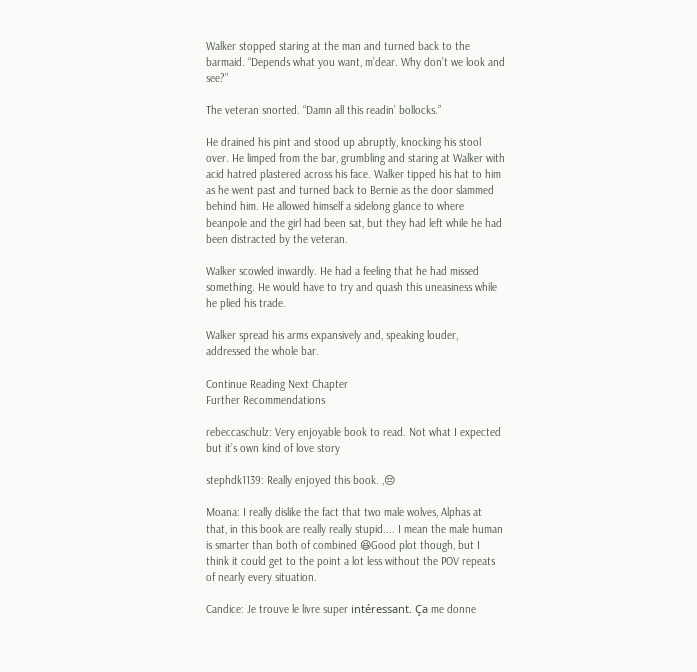Walker stopped staring at the man and turned back to the barmaid. “Depends what you want, m’dear. Why don’t we look and see?”

The veteran snorted. “Damn all this readin’ bollocks.”

He drained his pint and stood up abruptly, knocking his stool over. He limped from the bar, grumbling and staring at Walker with acid hatred plastered across his face. Walker tipped his hat to him as he went past and turned back to Bernie as the door slammed behind him. He allowed himself a sidelong glance to where beanpole and the girl had been sat, but they had left while he had been distracted by the veteran.

Walker scowled inwardly. He had a feeling that he had missed something. He would have to try and quash this uneasiness while he plied his trade.

Walker spread his arms expansively and, speaking louder, addressed the whole bar.

Continue Reading Next Chapter
Further Recommendations

rebeccaschulz: Very enjoyable book to read. Not what I expected but it’s own kind of love story

stephdk1139: Really enjoyed this book. ,😔

Moana: I really dislike the fact that two male wolves, Alphas at that, in this book are really really stupid.... I mean the male human is smarter than both of combined 😆Good plot though, but I think it could get to the point a lot less without the POV repeats of nearly every situation.

Candice: Je trouve le livre super intéressant. Ça me donne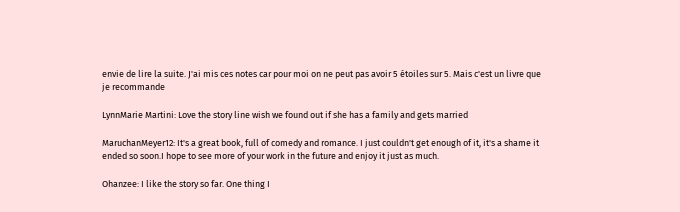envie de lire la suite. J'ai mis ces notes car pour moi on ne peut pas avoir 5 étoiles sur 5. Mais c'est un livre que je recommande

LynnMarie Martini: Love the story line wish we found out if she has a family and gets married

MaruchanMeyer12: It's a great book, full of comedy and romance. I just couldn't get enough of it, it's a shame it ended so soon.I hope to see more of your work in the future and enjoy it just as much.

Ohanzee: I like the story so far. One thing I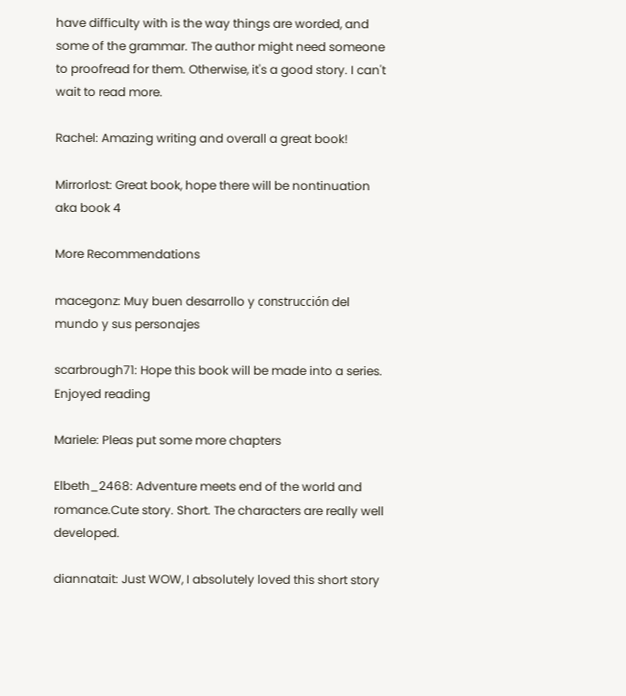have difficulty with is the way things are worded, and some of the grammar. The author might need someone to proofread for them. Otherwise, it's a good story. I can't wait to read more.

Rachel: Amazing writing and overall a great book!

Mirrorlost: Great book, hope there will be nontinuation aka book 4

More Recommendations

macegonz: Muy buen desarrollo y construcción del mundo y sus personajes

scarbrough71: Hope this book will be made into a series. Enjoyed reading

Mariele: Pleas put some more chapters

Elbeth_2468: Adventure meets end of the world and romance.Cute story. Short. The characters are really well developed.

diannatait: Just WOW, I absolutely loved this short story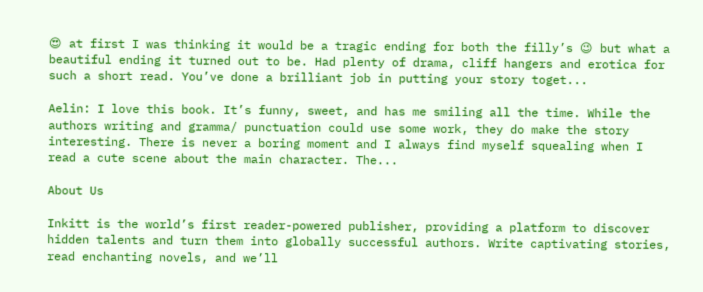😍 at first I was thinking it would be a tragic ending for both the filly’s 😉 but what a beautiful ending it turned out to be. Had plenty of drama, cliff hangers and erotica for such a short read. You’ve done a brilliant job in putting your story toget...

Aelin: I love this book. It’s funny, sweet, and has me smiling all the time. While the authors writing and gramma/ punctuation could use some work, they do make the story interesting. There is never a boring moment and I always find myself squealing when I read a cute scene about the main character. The...

About Us

Inkitt is the world’s first reader-powered publisher, providing a platform to discover hidden talents and turn them into globally successful authors. Write captivating stories, read enchanting novels, and we’ll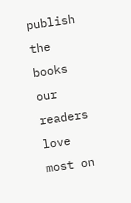publish the books our readers love most on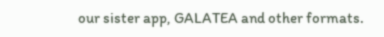our sister app, GALATEA and other formats.